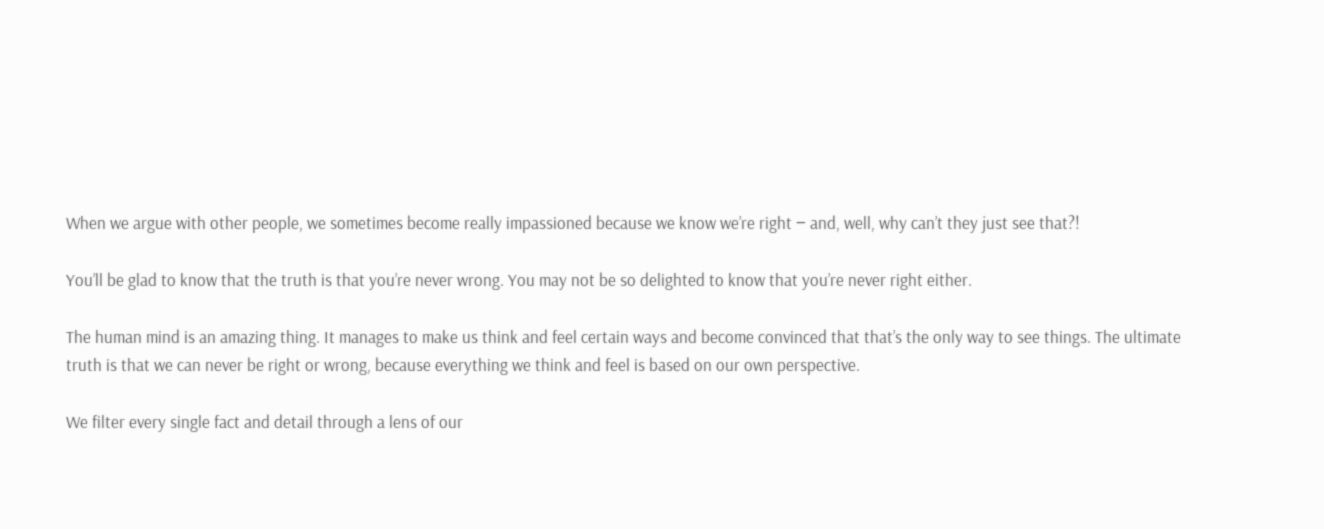When we argue with other people, we sometimes become really impassioned because we know we’re right ‒ and, well, why can’t they just see that?!

You’ll be glad to know that the truth is that you’re never wrong. You may not be so delighted to know that you’re never right either.

The human mind is an amazing thing. It manages to make us think and feel certain ways and become convinced that that’s the only way to see things. The ultimate truth is that we can never be right or wrong, because everything we think and feel is based on our own perspective.

We filter every single fact and detail through a lens of our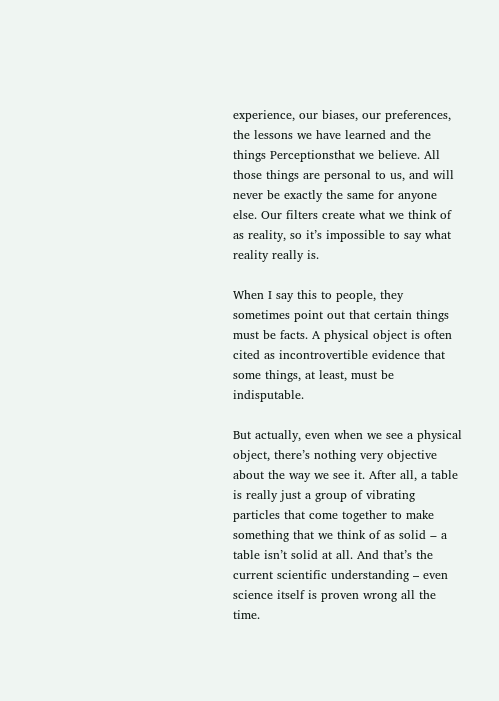experience, our biases, our preferences, the lessons we have learned and the things Perceptionsthat we believe. All those things are personal to us, and will never be exactly the same for anyone else. Our filters create what we think of as reality, so it’s impossible to say what reality really is.

When I say this to people, they sometimes point out that certain things must be facts. A physical object is often cited as incontrovertible evidence that some things, at least, must be indisputable.

But actually, even when we see a physical object, there’s nothing very objective about the way we see it. After all, a table is really just a group of vibrating particles that come together to make something that we think of as solid ‒ a table isn’t solid at all. And that’s the current scientific understanding – even science itself is proven wrong all the time.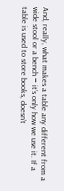And, really, what makes a table any different from a wide stool or a bench ‒ it’s only how we use it. If a table is used to store books, doesn’t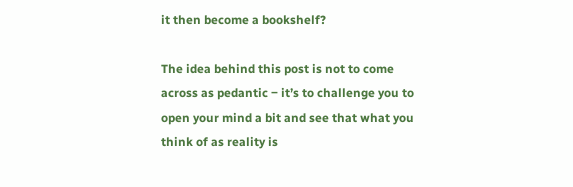it then become a bookshelf?

The idea behind this post is not to come across as pedantic ‒ it’s to challenge you to open your mind a bit and see that what you think of as reality is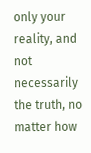only your reality, and not necessarily the truth, no matter how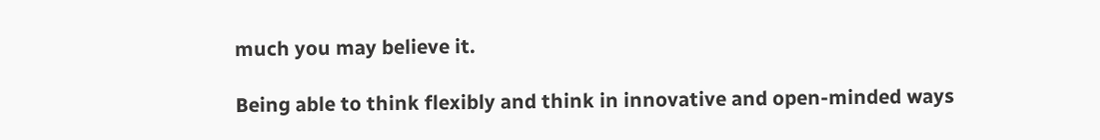much you may believe it.

Being able to think flexibly and think in innovative and open-minded ways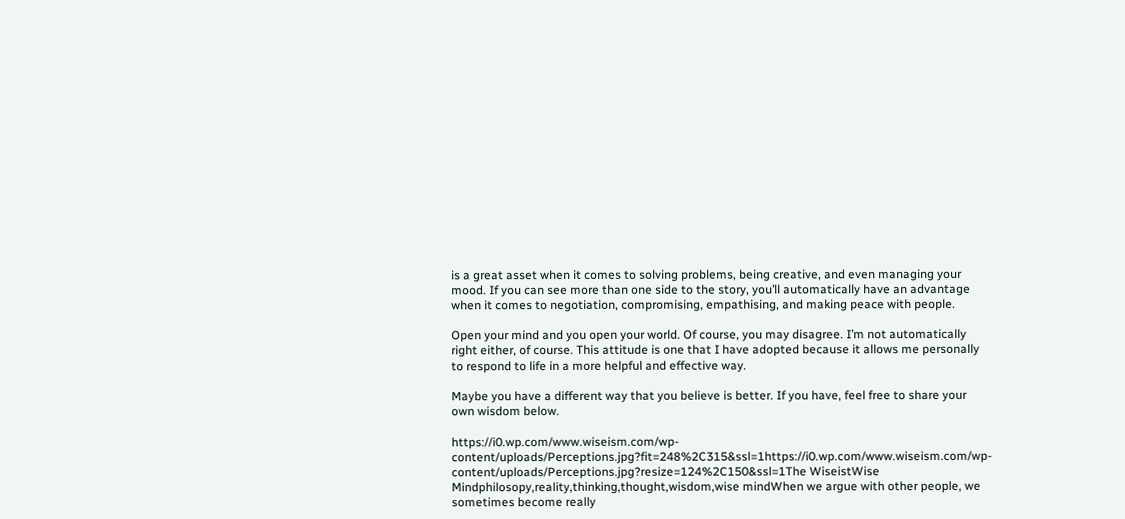is a great asset when it comes to solving problems, being creative, and even managing your mood. If you can see more than one side to the story, you’ll automatically have an advantage when it comes to negotiation, compromising, empathising, and making peace with people.

Open your mind and you open your world. Of course, you may disagree. I’m not automatically right either, of course. This attitude is one that I have adopted because it allows me personally to respond to life in a more helpful and effective way.

Maybe you have a different way that you believe is better. If you have, feel free to share your own wisdom below.

https://i0.wp.com/www.wiseism.com/wp-content/uploads/Perceptions.jpg?fit=248%2C315&ssl=1https://i0.wp.com/www.wiseism.com/wp-content/uploads/Perceptions.jpg?resize=124%2C150&ssl=1The WiseistWise Mindphilosopy,reality,thinking,thought,wisdom,wise mindWhen we argue with other people, we sometimes become really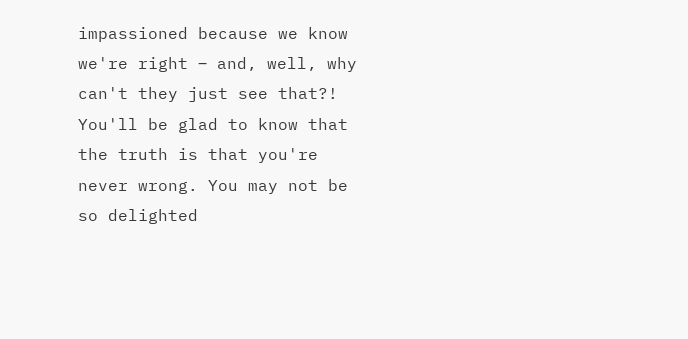impassioned because we know we're right ‒ and, well, why can't they just see that?! You'll be glad to know that the truth is that you're never wrong. You may not be so delighted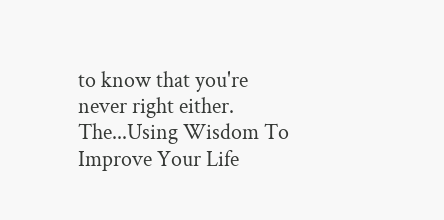to know that you're never right either. The...Using Wisdom To Improve Your Life